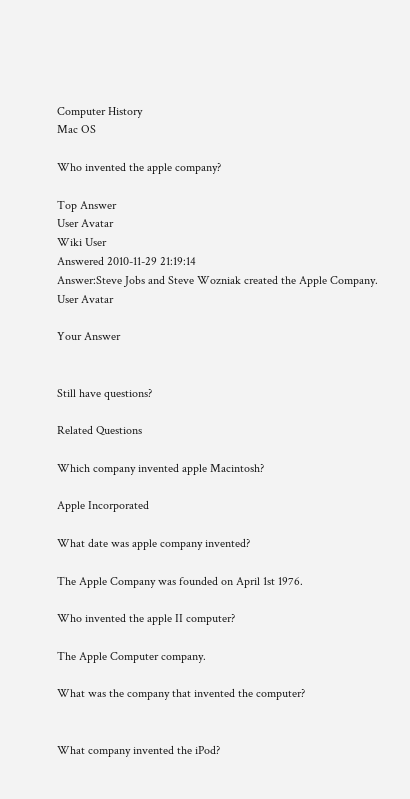Computer History
Mac OS

Who invented the apple company?

Top Answer
User Avatar
Wiki User
Answered 2010-11-29 21:19:14
Answer:Steve Jobs and Steve Wozniak created the Apple Company.
User Avatar

Your Answer


Still have questions?

Related Questions

Which company invented apple Macintosh?

Apple Incorporated

What date was apple company invented?

The Apple Company was founded on April 1st 1976.

Who invented the apple II computer?

The Apple Computer company.

What was the company that invented the computer?


What company invented the iPod?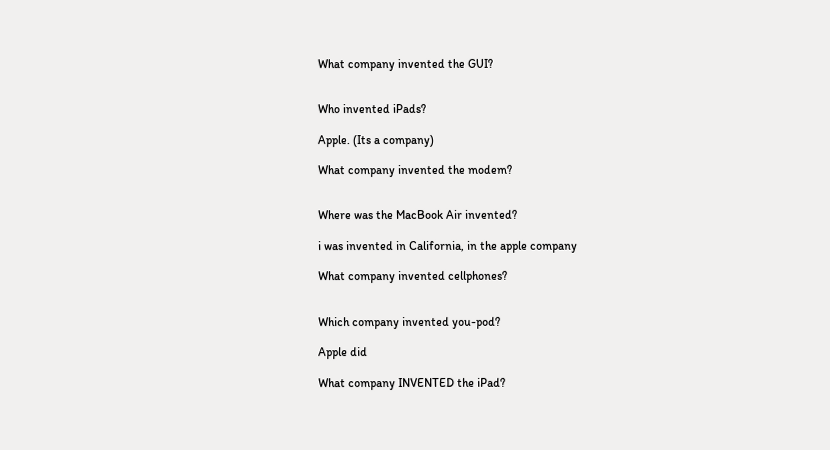What company invented the GUI?


Who invented iPads?

Apple. (Its a company)

What company invented the modem?


Where was the MacBook Air invented?

i was invented in California, in the apple company

What company invented cellphones?


Which company invented you-pod?

Apple did

What company INVENTED the iPad?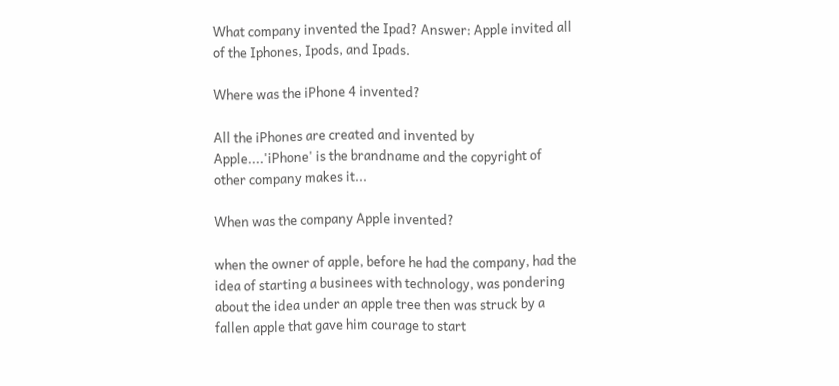What company invented the Ipad? Answer: Apple invited all of the Iphones, Ipods, and Ipads.

Where was the iPhone 4 invented?

All the iPhones are created and invented by Apple....'iPhone' is the brandname and the copyright of other company makes it...

When was the company Apple invented?

when the owner of apple, before he had the company, had the idea of starting a businees with technology, was pondering about the idea under an apple tree then was struck by a fallen apple that gave him courage to start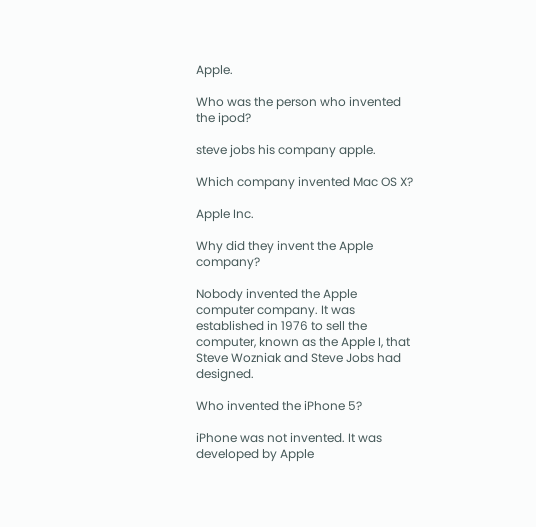Apple.

Who was the person who invented the ipod?

steve jobs his company apple.

Which company invented Mac OS X?

Apple Inc.

Why did they invent the Apple company?

Nobody invented the Apple computer company. It was established in 1976 to sell the computer, known as the Apple I, that Steve Wozniak and Steve Jobs had designed.

Who invented the iPhone 5?

iPhone was not invented. It was developed by Apple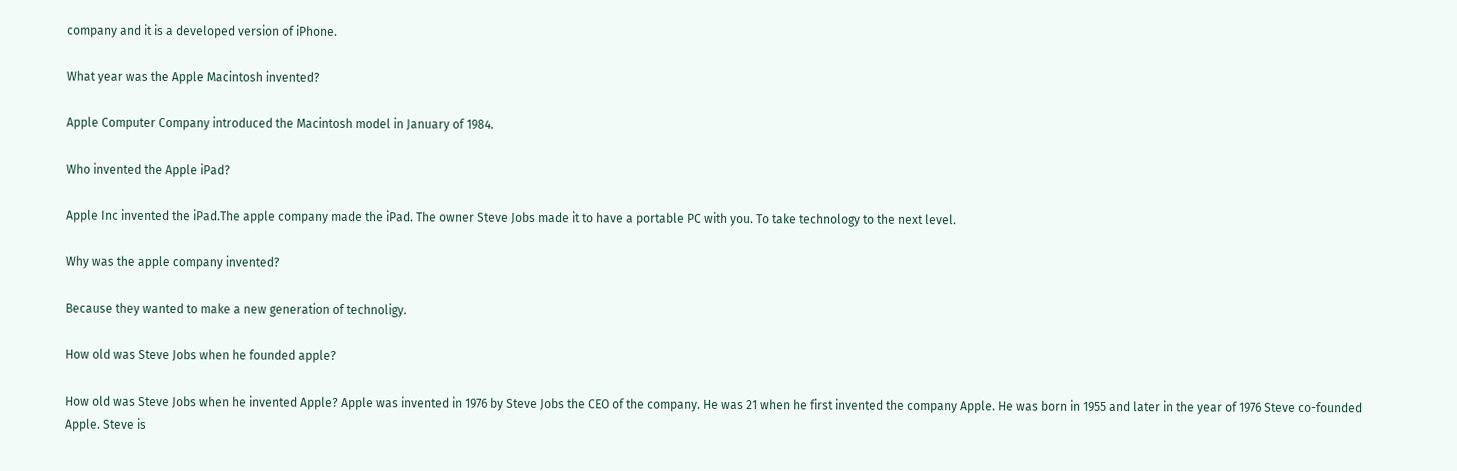company and it is a developed version of iPhone.

What year was the Apple Macintosh invented?

Apple Computer Company introduced the Macintosh model in January of 1984.

Who invented the Apple iPad?

Apple Inc invented the iPad.The apple company made the iPad. The owner Steve Jobs made it to have a portable PC with you. To take technology to the next level.

Why was the apple company invented?

Because they wanted to make a new generation of technoligy.

How old was Steve Jobs when he founded apple?

How old was Steve Jobs when he invented Apple? Apple was invented in 1976 by Steve Jobs the CEO of the company. He was 21 when he first invented the company Apple. He was born in 1955 and later in the year of 1976 Steve co-founded Apple. Steve is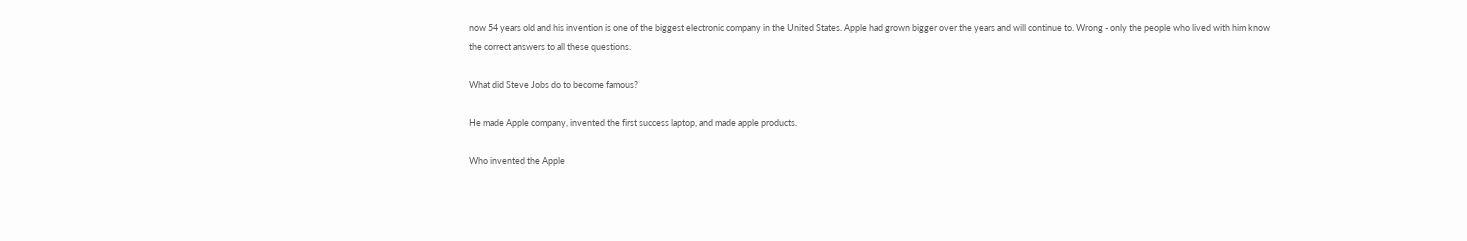now 54 years old and his invention is one of the biggest electronic company in the United States. Apple had grown bigger over the years and will continue to. Wrong - only the people who lived with him know the correct answers to all these questions.

What did Steve Jobs do to become famous?

He made Apple company, invented the first success laptop, and made apple products.

Who invented the Apple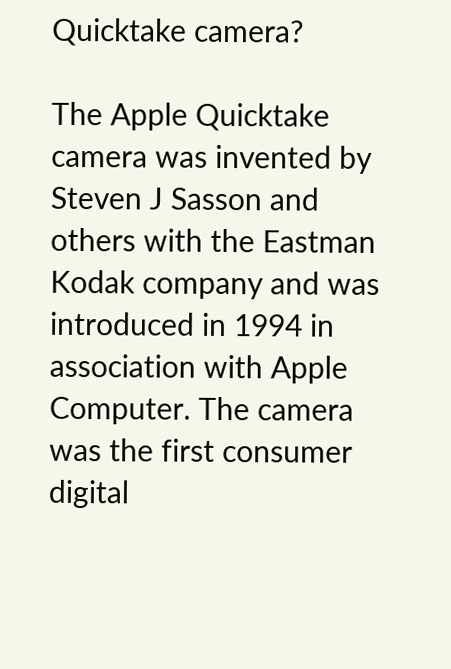Quicktake camera?

The Apple Quicktake camera was invented by Steven J Sasson and others with the Eastman Kodak company and was introduced in 1994 in association with Apple Computer. The camera was the first consumer digital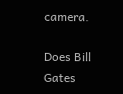camera.

Does Bill Gates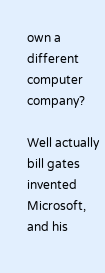own a different computer company?

Well actually bill gates invented Microsoft, and his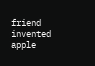friend invented apple